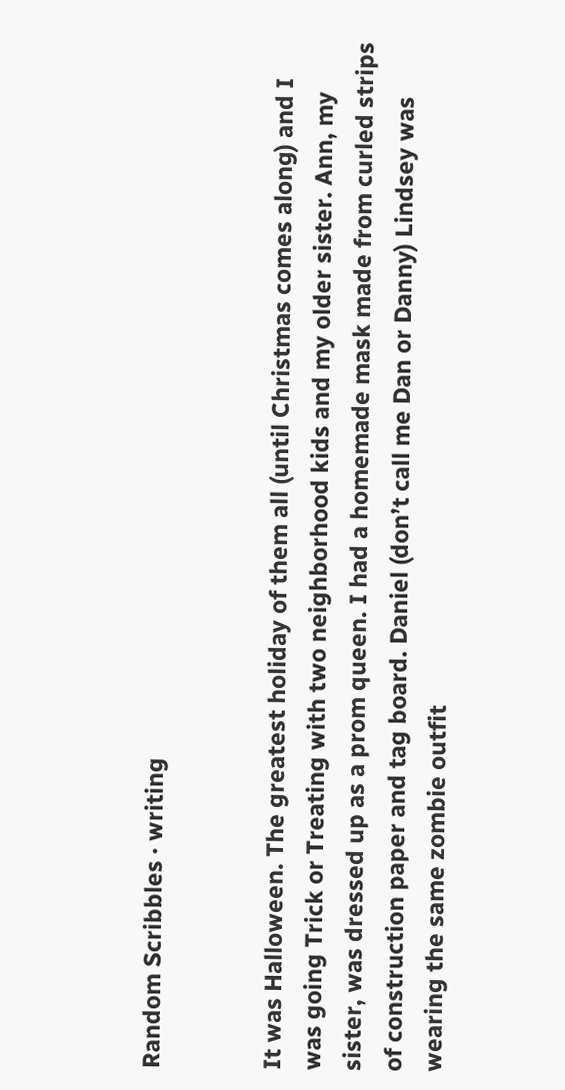Random Scribbles · writing


It was Halloween. The greatest holiday of them all (until Christmas comes along) and I was going Trick or Treating with two neighborhood kids and my older sister. Ann, my sister, was dressed up as a prom queen. I had a homemade mask made from curled strips of construction paper and tag board. Daniel (don’t call me Dan or Danny) Lindsey was wearing the same zombie outfit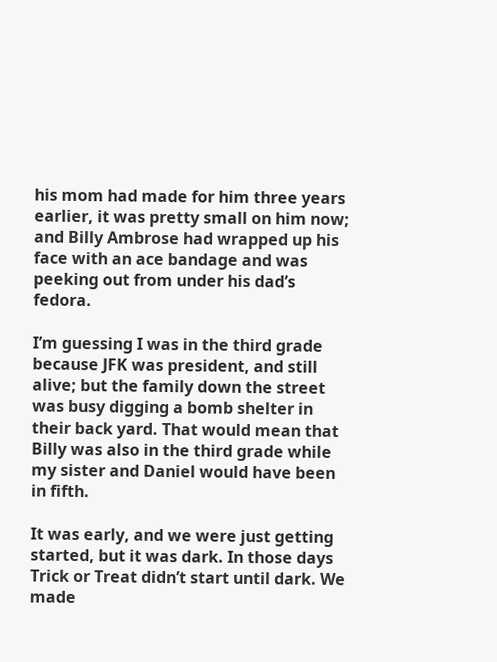his mom had made for him three years earlier, it was pretty small on him now; and Billy Ambrose had wrapped up his face with an ace bandage and was peeking out from under his dad’s fedora.

I’m guessing I was in the third grade because JFK was president, and still alive; but the family down the street was busy digging a bomb shelter in their back yard. That would mean that Billy was also in the third grade while my sister and Daniel would have been in fifth.

It was early, and we were just getting started, but it was dark. In those days Trick or Treat didn’t start until dark. We made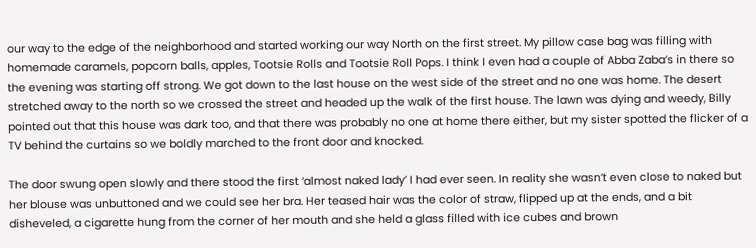our way to the edge of the neighborhood and started working our way North on the first street. My pillow case bag was filling with homemade caramels, popcorn balls, apples, Tootsie Rolls and Tootsie Roll Pops. I think I even had a couple of Abba Zaba’s in there so the evening was starting off strong. We got down to the last house on the west side of the street and no one was home. The desert stretched away to the north so we crossed the street and headed up the walk of the first house. The lawn was dying and weedy, Billy pointed out that this house was dark too, and that there was probably no one at home there either, but my sister spotted the flicker of a TV behind the curtains so we boldly marched to the front door and knocked.

The door swung open slowly and there stood the first ‘almost naked lady’ I had ever seen. In reality she wasn’t even close to naked but her blouse was unbuttoned and we could see her bra. Her teased hair was the color of straw, flipped up at the ends, and a bit disheveled, a cigarette hung from the corner of her mouth and she held a glass filled with ice cubes and brown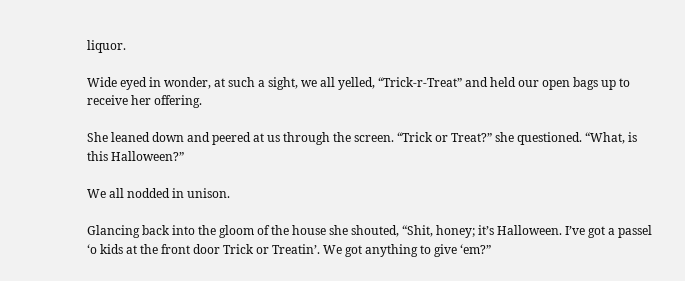liquor.

Wide eyed in wonder, at such a sight, we all yelled, “Trick-r-Treat” and held our open bags up to receive her offering.

She leaned down and peered at us through the screen. “Trick or Treat?” she questioned. “What, is this Halloween?”

We all nodded in unison.

Glancing back into the gloom of the house she shouted, “Shit, honey; it’s Halloween. I’ve got a passel ‘o kids at the front door Trick or Treatin’. We got anything to give ‘em?”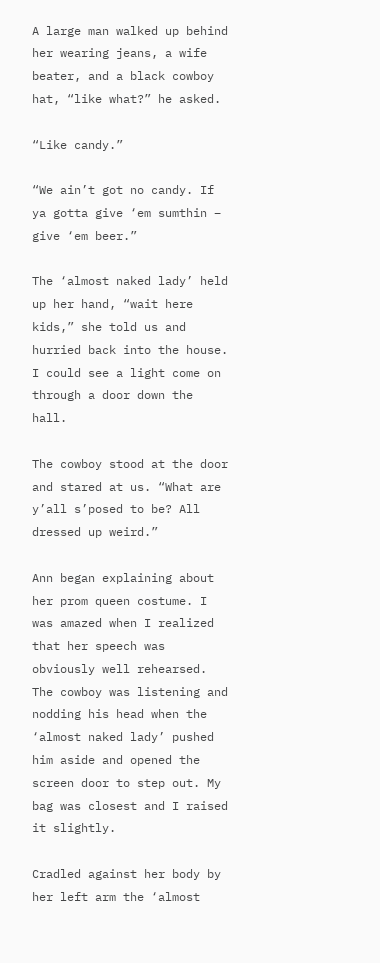A large man walked up behind her wearing jeans, a wife beater, and a black cowboy hat, “like what?” he asked.

“Like candy.”

“We ain’t got no candy. If ya gotta give ‘em sumthin – give ‘em beer.”

The ‘almost naked lady’ held up her hand, “wait here kids,” she told us and hurried back into the house. I could see a light come on through a door down the hall.

The cowboy stood at the door and stared at us. “What are y’all s’posed to be? All dressed up weird.”

Ann began explaining about her prom queen costume. I was amazed when I realized that her speech was obviously well rehearsed. The cowboy was listening and nodding his head when the ‘almost naked lady’ pushed him aside and opened the screen door to step out. My bag was closest and I raised it slightly.

Cradled against her body by her left arm the ‘almost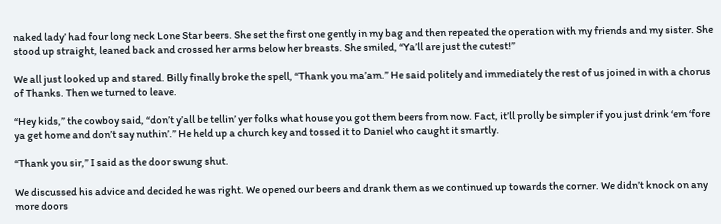naked lady’ had four long neck Lone Star beers. She set the first one gently in my bag and then repeated the operation with my friends and my sister. She stood up straight, leaned back and crossed her arms below her breasts. She smiled, “Ya’ll are just the cutest!”

We all just looked up and stared. Billy finally broke the spell, “Thank you ma’am.” He said politely and immediately the rest of us joined in with a chorus of Thanks. Then we turned to leave.

“Hey kids,” the cowboy said, “don’t y’all be tellin’ yer folks what house you got them beers from now. Fact, it’ll prolly be simpler if you just drink ‘em ‘fore ya get home and don’t say nuthin’.” He held up a church key and tossed it to Daniel who caught it smartly.

“Thank you sir,” I said as the door swung shut.

We discussed his advice and decided he was right. We opened our beers and drank them as we continued up towards the corner. We didn’t knock on any more doors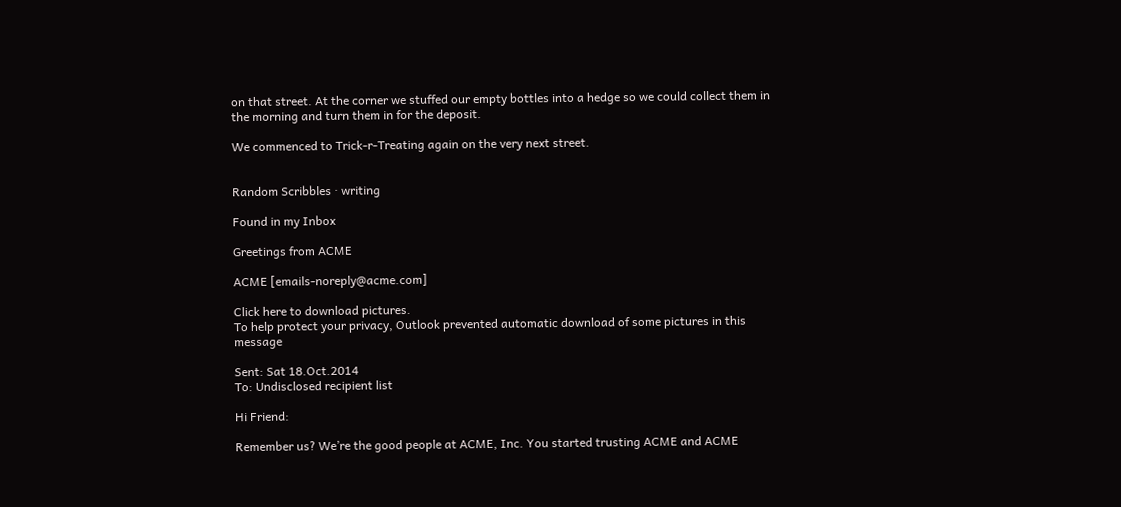on that street. At the corner we stuffed our empty bottles into a hedge so we could collect them in the morning and turn them in for the deposit.

We commenced to Trick-r-Treating again on the very next street.


Random Scribbles · writing

Found in my Inbox

Greetings from ACME

ACME [emails-noreply@acme.com]

Click here to download pictures.
To help protect your privacy, Outlook prevented automatic download of some pictures in this message

Sent: Sat 18.Oct.2014
To: Undisclosed recipient list

Hi Friend:

Remember us? We’re the good people at ACME, Inc. You started trusting ACME and ACME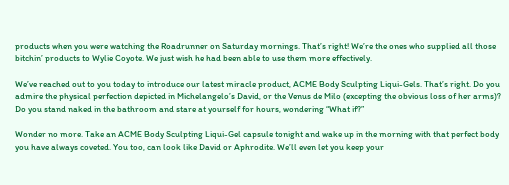products when you were watching the Roadrunner on Saturday mornings. That’s right! We’re the ones who supplied all those bitchin’ products to Wylie Coyote. We just wish he had been able to use them more effectively.

We’ve reached out to you today to introduce our latest miracle product, ACME Body Sculpting Liqui-Gels. That’s right. Do you admire the physical perfection depicted in Michelangelo’s David, or the Venus de Milo (excepting the obvious loss of her arms)? Do you stand naked in the bathroom and stare at yourself for hours, wondering “What if?”

Wonder no more. Take an ACME Body Sculpting Liqui-Gel capsule tonight and wake up in the morning with that perfect body you have always coveted. You too, can look like David or Aphrodite. We’ll even let you keep your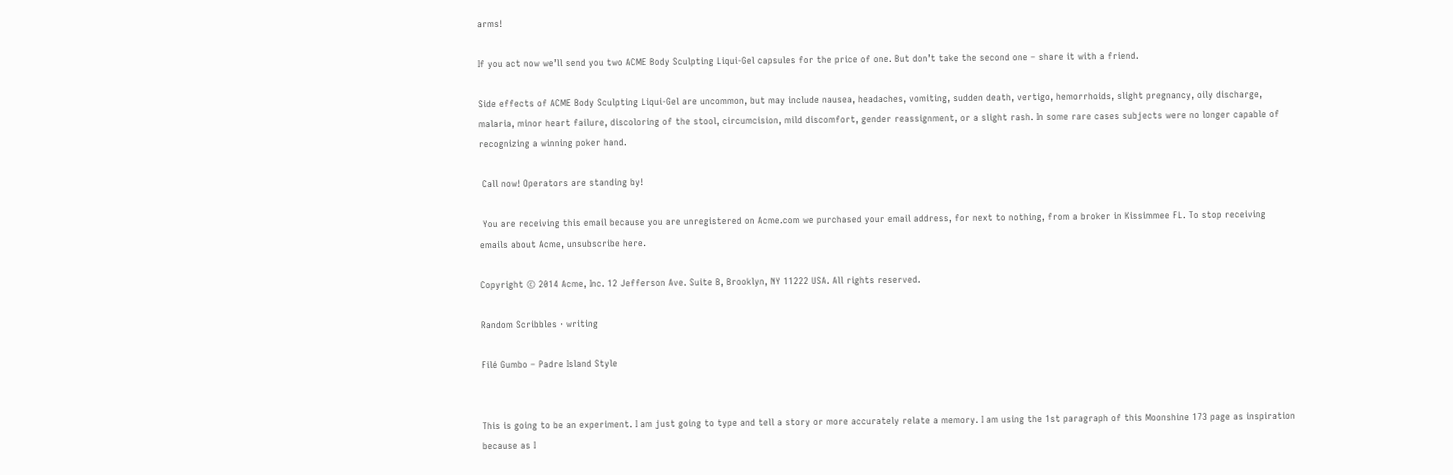arms!

If you act now we’ll send you two ACME Body Sculpting Liqui-Gel capsules for the price of one. But don’t take the second one – share it with a friend.

Side effects of ACME Body Sculpting Liqui-Gel are uncommon, but may include nausea, headaches, vomiting, sudden death, vertigo, hemorrhoids, slight pregnancy, oily discharge, malaria, minor heart failure, discoloring of the stool, circumcision, mild discomfort, gender reassignment, or a slight rash. In some rare cases subjects were no longer capable of recognizing a winning poker hand.

 Call now! Operators are standing by!

 You are receiving this email because you are unregistered on Acme.com we purchased your email address, for next to nothing, from a broker in Kissimmee FL. To stop receiving emails about Acme, unsubscribe here.

Copyright © 2014 Acme, Inc. 12 Jefferson Ave. Suite B, Brooklyn, NY 11222 USA. All rights reserved.

Random Scribbles · writing

Filé Gumbo – Padre Island Style


This is going to be an experiment. I am just going to type and tell a story or more accurately relate a memory. I am using the 1st paragraph of this Moonshine 173 page as inspiration because as I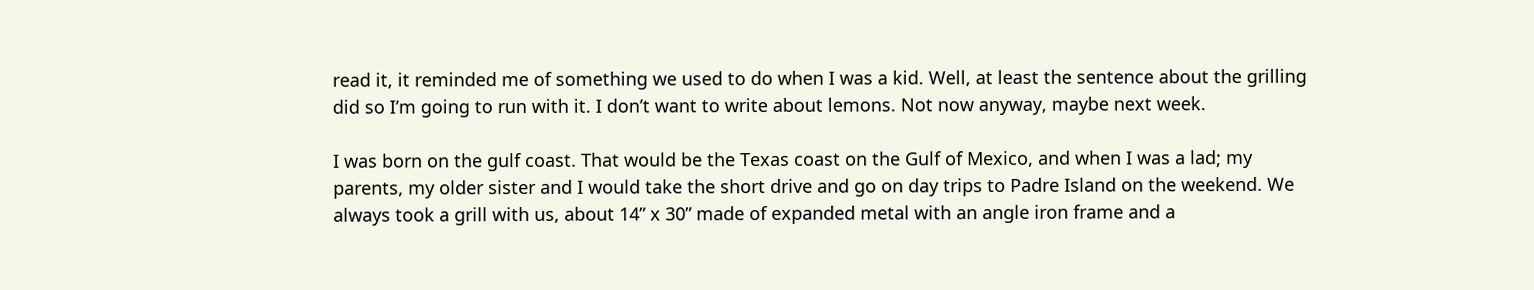read it, it reminded me of something we used to do when I was a kid. Well, at least the sentence about the grilling did so I’m going to run with it. I don’t want to write about lemons. Not now anyway, maybe next week.

I was born on the gulf coast. That would be the Texas coast on the Gulf of Mexico, and when I was a lad; my parents, my older sister and I would take the short drive and go on day trips to Padre Island on the weekend. We always took a grill with us, about 14” x 30” made of expanded metal with an angle iron frame and a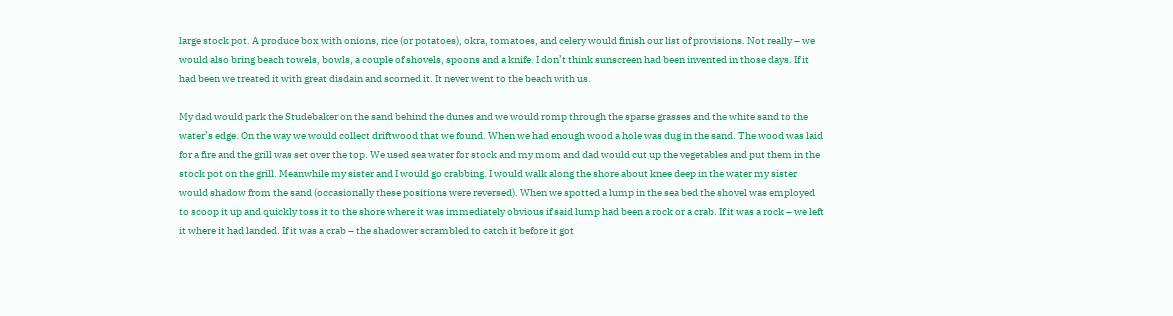large stock pot. A produce box with onions, rice (or potatoes), okra, tomatoes, and celery would finish our list of provisions. Not really – we would also bring beach towels, bowls, a couple of shovels, spoons and a knife. I don’t think sunscreen had been invented in those days. If it had been we treated it with great disdain and scorned it. It never went to the beach with us.

My dad would park the Studebaker on the sand behind the dunes and we would romp through the sparse grasses and the white sand to the water’s edge. On the way we would collect driftwood that we found. When we had enough wood a hole was dug in the sand. The wood was laid for a fire and the grill was set over the top. We used sea water for stock and my mom and dad would cut up the vegetables and put them in the stock pot on the grill. Meanwhile my sister and I would go crabbing. I would walk along the shore about knee deep in the water my sister would shadow from the sand (occasionally these positions were reversed). When we spotted a lump in the sea bed the shovel was employed to scoop it up and quickly toss it to the shore where it was immediately obvious if said lump had been a rock or a crab. If it was a rock – we left it where it had landed. If it was a crab – the shadower scrambled to catch it before it got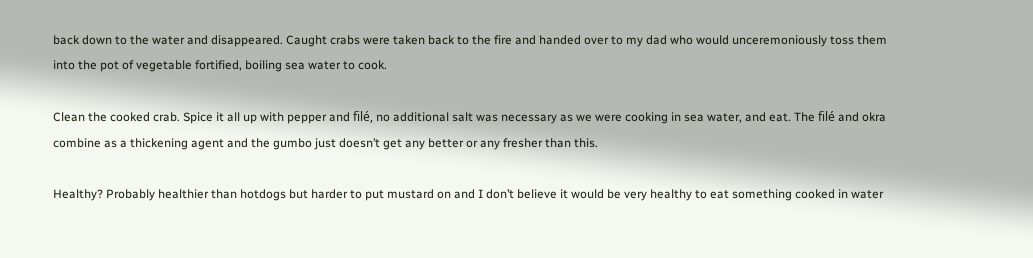back down to the water and disappeared. Caught crabs were taken back to the fire and handed over to my dad who would unceremoniously toss them into the pot of vegetable fortified, boiling sea water to cook.

Clean the cooked crab. Spice it all up with pepper and filé, no additional salt was necessary as we were cooking in sea water, and eat. The filé and okra combine as a thickening agent and the gumbo just doesn’t get any better or any fresher than this.

Healthy? Probably healthier than hotdogs but harder to put mustard on and I don’t believe it would be very healthy to eat something cooked in water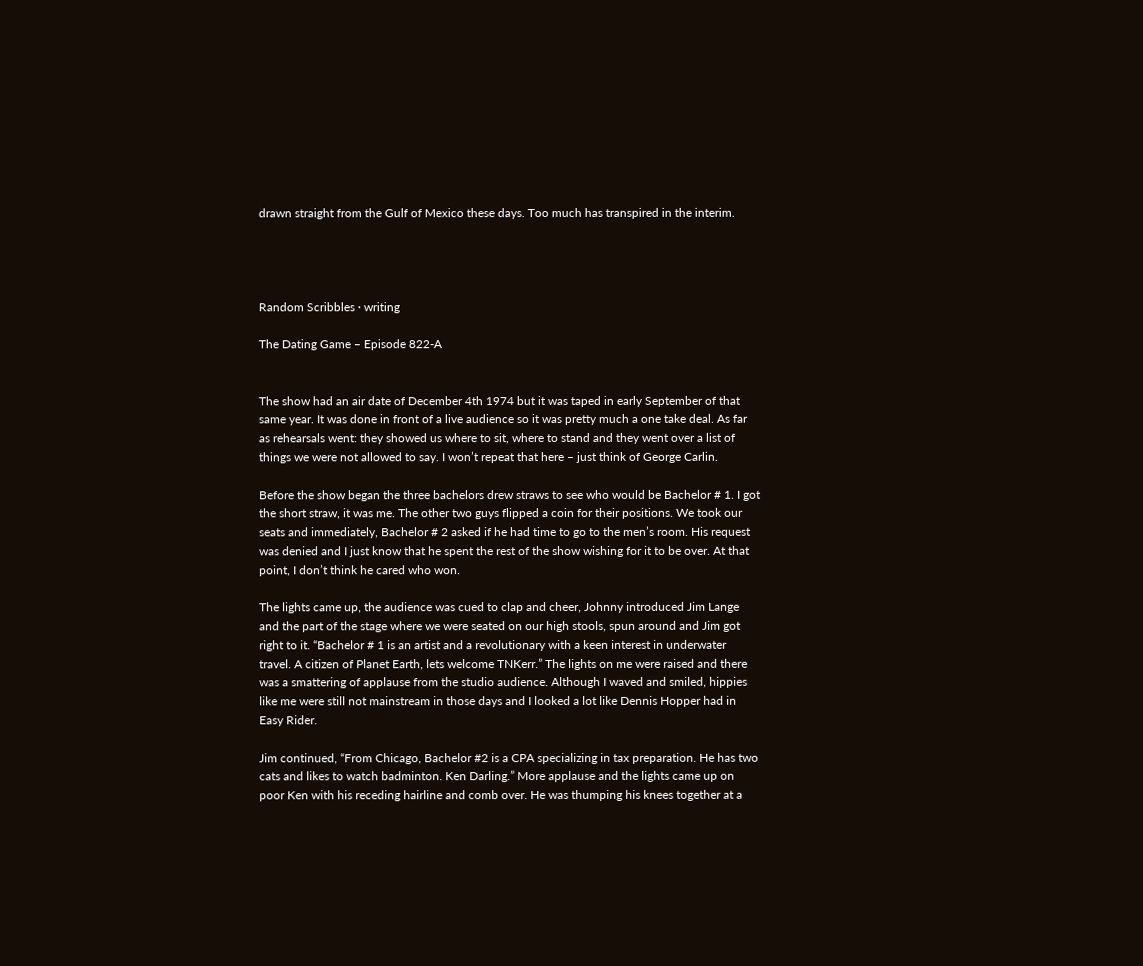drawn straight from the Gulf of Mexico these days. Too much has transpired in the interim.




Random Scribbles · writing

The Dating Game – Episode 822-A


The show had an air date of December 4th 1974 but it was taped in early September of that same year. It was done in front of a live audience so it was pretty much a one take deal. As far as rehearsals went: they showed us where to sit, where to stand and they went over a list of things we were not allowed to say. I won’t repeat that here – just think of George Carlin.

Before the show began the three bachelors drew straws to see who would be Bachelor # 1. I got the short straw, it was me. The other two guys flipped a coin for their positions. We took our seats and immediately, Bachelor # 2 asked if he had time to go to the men’s room. His request was denied and I just know that he spent the rest of the show wishing for it to be over. At that point, I don’t think he cared who won.

The lights came up, the audience was cued to clap and cheer, Johnny introduced Jim Lange and the part of the stage where we were seated on our high stools, spun around and Jim got right to it. “Bachelor # 1 is an artist and a revolutionary with a keen interest in underwater travel. A citizen of Planet Earth, lets welcome TNKerr.” The lights on me were raised and there was a smattering of applause from the studio audience. Although I waved and smiled, hippies like me were still not mainstream in those days and I looked a lot like Dennis Hopper had in Easy Rider.

Jim continued, “From Chicago, Bachelor #2 is a CPA specializing in tax preparation. He has two cats and likes to watch badminton. Ken Darling.” More applause and the lights came up on poor Ken with his receding hairline and comb over. He was thumping his knees together at a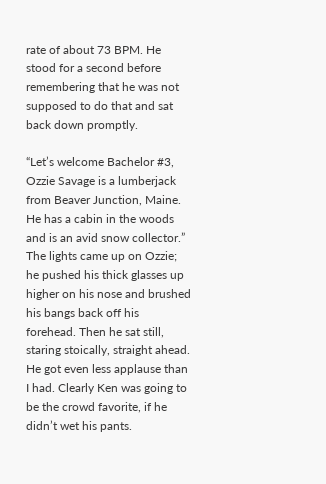rate of about 73 BPM. He stood for a second before remembering that he was not supposed to do that and sat back down promptly.

“Let’s welcome Bachelor #3, Ozzie Savage is a lumberjack from Beaver Junction, Maine. He has a cabin in the woods and is an avid snow collector.” The lights came up on Ozzie; he pushed his thick glasses up higher on his nose and brushed his bangs back off his forehead. Then he sat still, staring stoically, straight ahead. He got even less applause than I had. Clearly Ken was going to be the crowd favorite, if he didn’t wet his pants.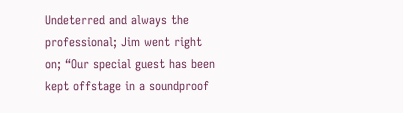Undeterred and always the professional; Jim went right on; “Our special guest has been kept offstage in a soundproof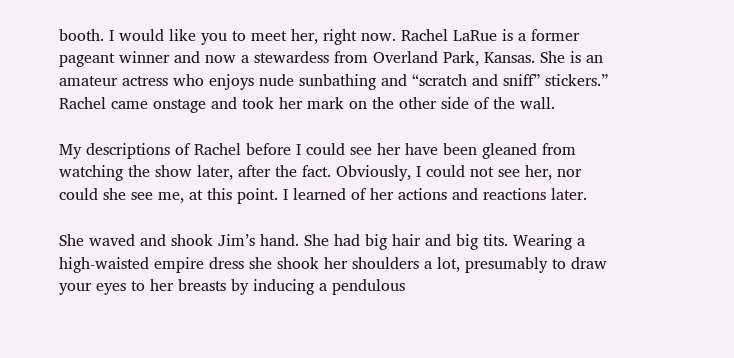booth. I would like you to meet her, right now. Rachel LaRue is a former pageant winner and now a stewardess from Overland Park, Kansas. She is an amateur actress who enjoys nude sunbathing and “scratch and sniff” stickers.” Rachel came onstage and took her mark on the other side of the wall.

My descriptions of Rachel before I could see her have been gleaned from watching the show later, after the fact. Obviously, I could not see her, nor could she see me, at this point. I learned of her actions and reactions later.

She waved and shook Jim’s hand. She had big hair and big tits. Wearing a high-waisted empire dress she shook her shoulders a lot, presumably to draw your eyes to her breasts by inducing a pendulous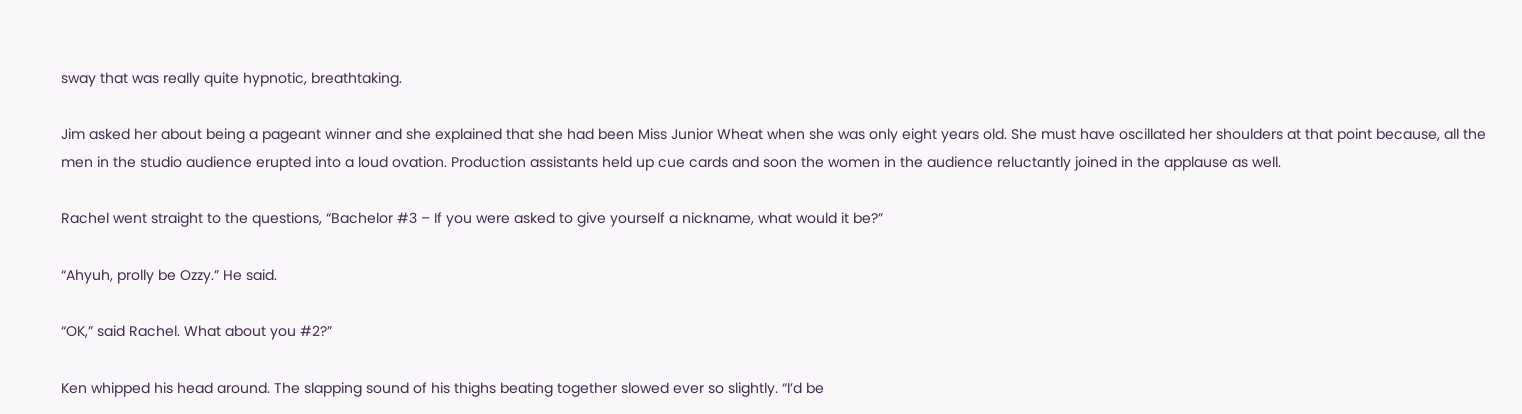sway that was really quite hypnotic, breathtaking.

Jim asked her about being a pageant winner and she explained that she had been Miss Junior Wheat when she was only eight years old. She must have oscillated her shoulders at that point because, all the men in the studio audience erupted into a loud ovation. Production assistants held up cue cards and soon the women in the audience reluctantly joined in the applause as well.

Rachel went straight to the questions, “Bachelor #3 – If you were asked to give yourself a nickname, what would it be?”

“Ahyuh, prolly be Ozzy.” He said.

“OK,” said Rachel. What about you #2?”

Ken whipped his head around. The slapping sound of his thighs beating together slowed ever so slightly. “I’d be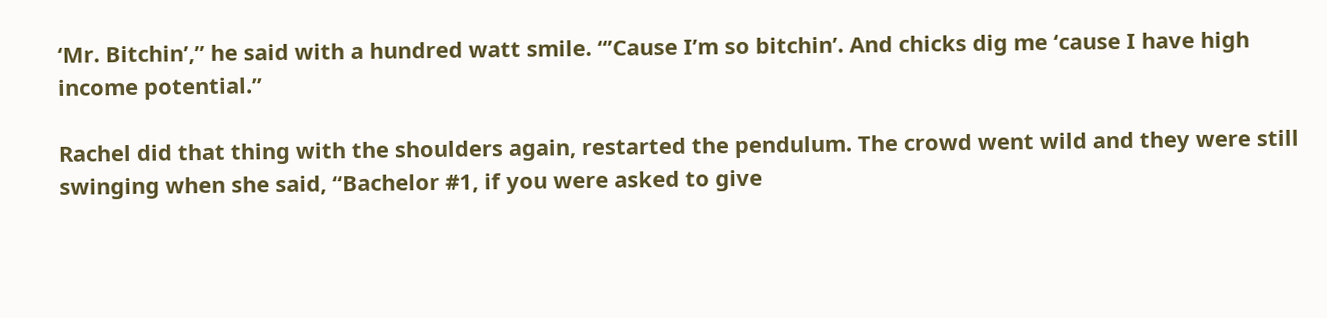‘Mr. Bitchin’,” he said with a hundred watt smile. “’Cause I’m so bitchin’. And chicks dig me ‘cause I have high income potential.”

Rachel did that thing with the shoulders again, restarted the pendulum. The crowd went wild and they were still swinging when she said, “Bachelor #1, if you were asked to give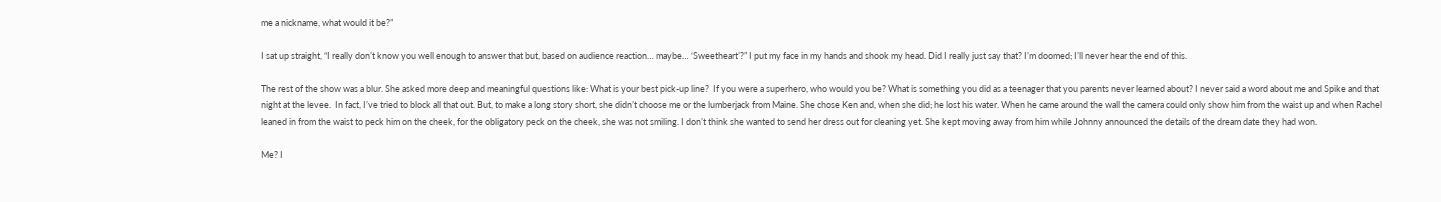me a nickname, what would it be?”

I sat up straight, “I really don’t know you well enough to answer that but, based on audience reaction… maybe… ‘Sweetheart’?” I put my face in my hands and shook my head. Did I really just say that? I’m doomed; I’ll never hear the end of this.

The rest of the show was a blur. She asked more deep and meaningful questions like: What is your best pick-up line?  If you were a superhero, who would you be? What is something you did as a teenager that you parents never learned about? I never said a word about me and Spike and that night at the levee.  In fact, I’ve tried to block all that out. But, to make a long story short, she didn’t choose me or the lumberjack from Maine. She chose Ken and, when she did; he lost his water. When he came around the wall the camera could only show him from the waist up and when Rachel leaned in from the waist to peck him on the cheek, for the obligatory peck on the cheek, she was not smiling. I don’t think she wanted to send her dress out for cleaning yet. She kept moving away from him while Johnny announced the details of the dream date they had won.

Me? I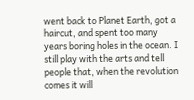went back to Planet Earth, got a haircut, and spent too many years boring holes in the ocean. I still play with the arts and tell people that, when the revolution comes it will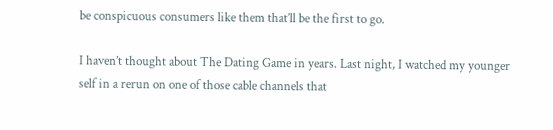be conspicuous consumers like them that’ll be the first to go.

I haven’t thought about The Dating Game in years. Last night, I watched my younger self in a rerun on one of those cable channels that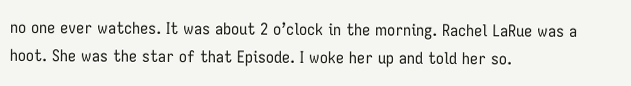no one ever watches. It was about 2 o’clock in the morning. Rachel LaRue was a hoot. She was the star of that Episode. I woke her up and told her so.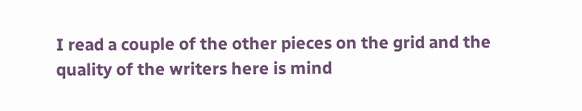I read a couple of the other pieces on the grid and the quality of the writers here is mind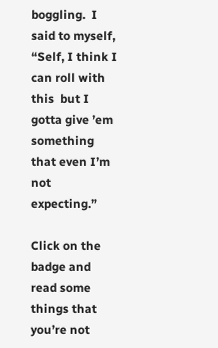boggling.  I said to myself, “Self, I think I can roll with this  but I gotta give ’em something that even I’m not expecting.”

Click on the badge and read some things that you’re not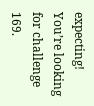expecting! You’re looking for challenge 169.